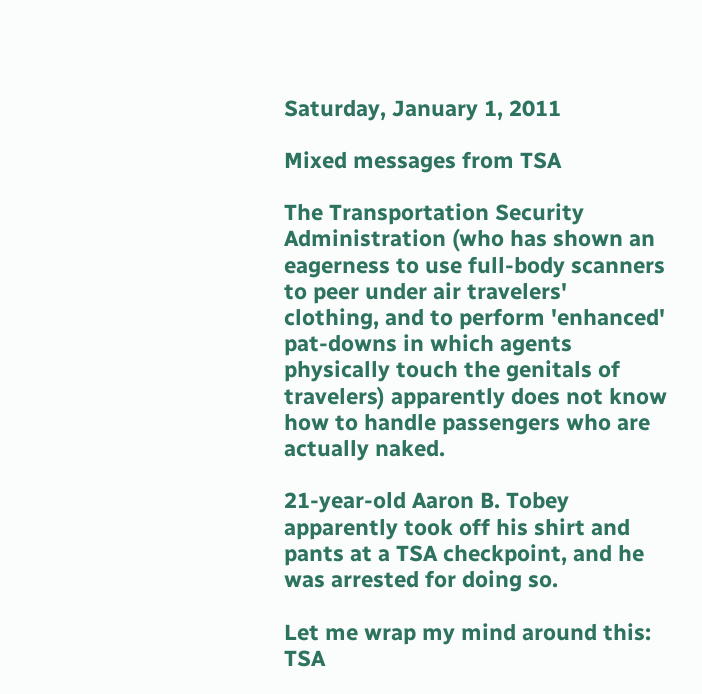Saturday, January 1, 2011

Mixed messages from TSA

The Transportation Security Administration (who has shown an eagerness to use full-body scanners to peer under air travelers' clothing, and to perform 'enhanced' pat-downs in which agents physically touch the genitals of  travelers) apparently does not know how to handle passengers who are actually naked.

21-year-old Aaron B. Tobey apparently took off his shirt and pants at a TSA checkpoint, and he was arrested for doing so.

Let me wrap my mind around this: TSA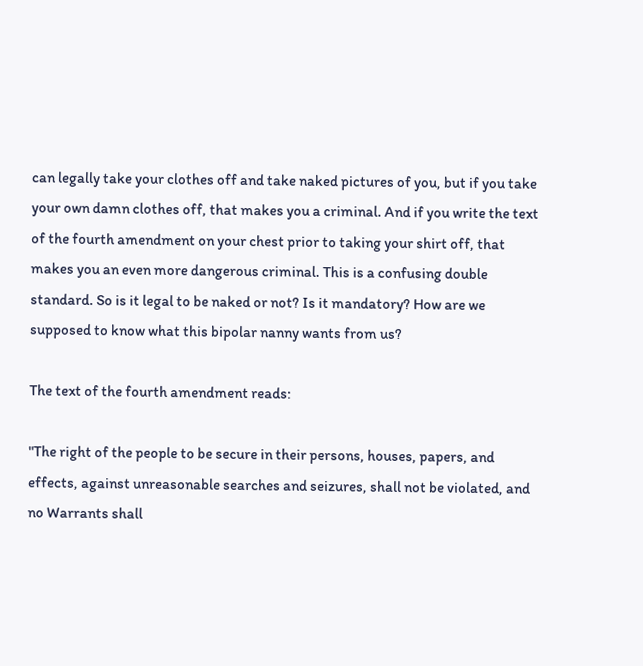can legally take your clothes off and take naked pictures of you, but if you take your own damn clothes off, that makes you a criminal. And if you write the text of the fourth amendment on your chest prior to taking your shirt off, that makes you an even more dangerous criminal. This is a confusing double standard. So is it legal to be naked or not? Is it mandatory? How are we supposed to know what this bipolar nanny wants from us?

The text of the fourth amendment reads:

"The right of the people to be secure in their persons, houses, papers, and effects, against unreasonable searches and seizures, shall not be violated, and no Warrants shall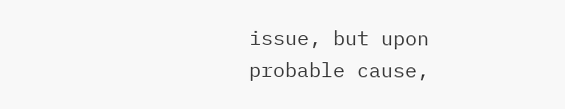issue, but upon probable cause,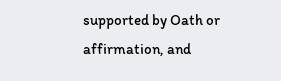supported by Oath or affirmation, and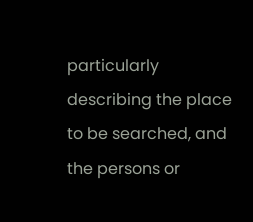particularly describing the place to be searched, and the persons or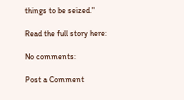things to be seized."

Read the full story here:

No comments:

Post a Comment